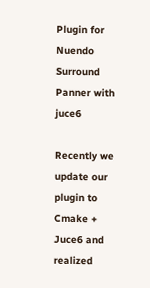Plugin for Nuendo Surround Panner with juce6

Recently we update our plugin to Cmake + Juce6 and realized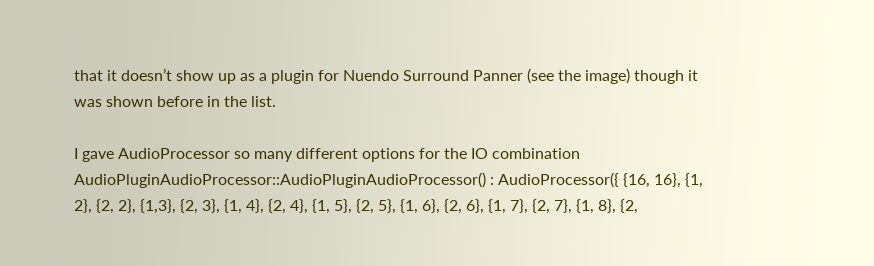that it doesn’t show up as a plugin for Nuendo Surround Panner (see the image) though it was shown before in the list.

I gave AudioProcessor so many different options for the IO combination
AudioPluginAudioProcessor::AudioPluginAudioProcessor() : AudioProcessor({ {16, 16}, {1, 2}, {2, 2}, {1,3}, {2, 3}, {1, 4}, {2, 4}, {1, 5}, {2, 5}, {1, 6}, {2, 6}, {1, 7}, {2, 7}, {1, 8}, {2,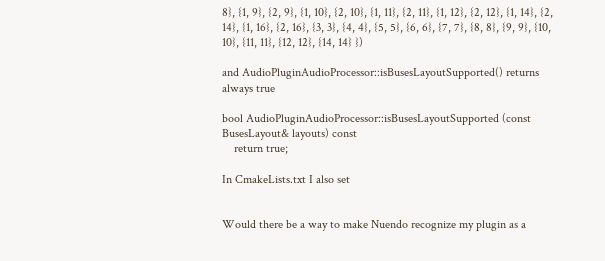8}, {1, 9}, {2, 9}, {1, 10}, {2, 10}, {1, 11}, {2, 11}, {1, 12}, {2, 12}, {1, 14}, {2, 14}, {1, 16}, {2, 16}, {3, 3}, {4, 4}, {5, 5}, {6, 6}, {7, 7}, {8, 8}, {9, 9}, {10, 10}, {11, 11}, {12, 12}, {14, 14} })

and AudioPluginAudioProcessor::isBusesLayoutSupported() returns always true

bool AudioPluginAudioProcessor::isBusesLayoutSupported (const BusesLayout& layouts) const
    return true;

In CmakeLists.txt I also set


Would there be a way to make Nuendo recognize my plugin as a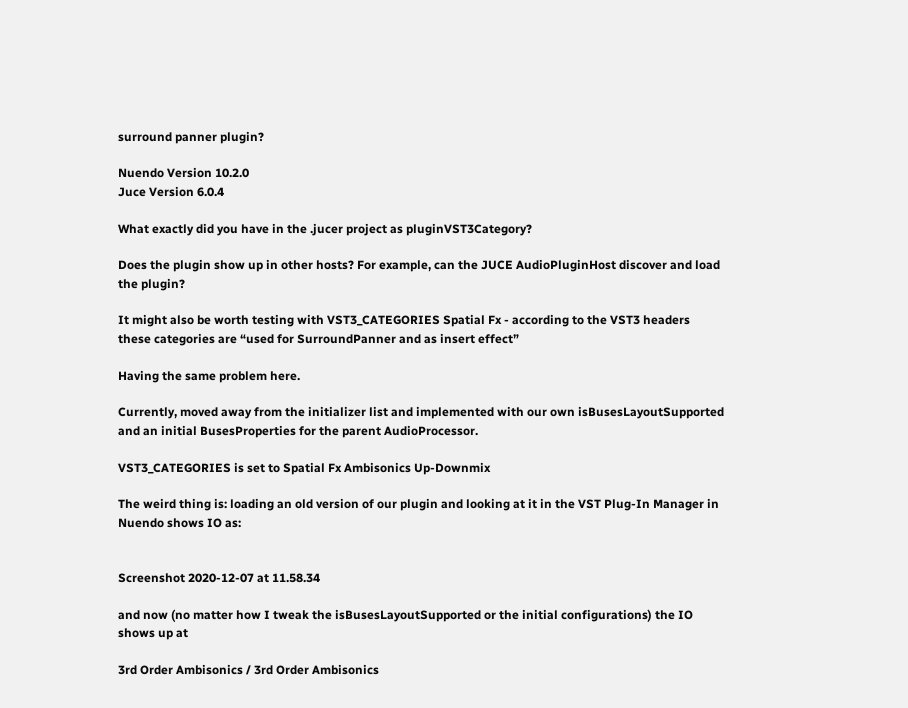surround panner plugin?

Nuendo Version 10.2.0
Juce Version 6.0.4

What exactly did you have in the .jucer project as pluginVST3Category?

Does the plugin show up in other hosts? For example, can the JUCE AudioPluginHost discover and load the plugin?

It might also be worth testing with VST3_CATEGORIES Spatial Fx - according to the VST3 headers these categories are “used for SurroundPanner and as insert effect”

Having the same problem here.

Currently, moved away from the initializer list and implemented with our own isBusesLayoutSupported and an initial BusesProperties for the parent AudioProcessor.

VST3_CATEGORIES is set to Spatial Fx Ambisonics Up-Downmix

The weird thing is: loading an old version of our plugin and looking at it in the VST Plug-In Manager in Nuendo shows IO as:


Screenshot 2020-12-07 at 11.58.34

and now (no matter how I tweak the isBusesLayoutSupported or the initial configurations) the IO shows up at

3rd Order Ambisonics / 3rd Order Ambisonics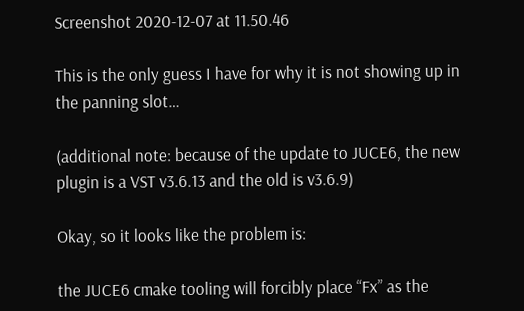Screenshot 2020-12-07 at 11.50.46

This is the only guess I have for why it is not showing up in the panning slot…

(additional note: because of the update to JUCE6, the new plugin is a VST v3.6.13 and the old is v3.6.9)

Okay, so it looks like the problem is:

the JUCE6 cmake tooling will forcibly place “Fx” as the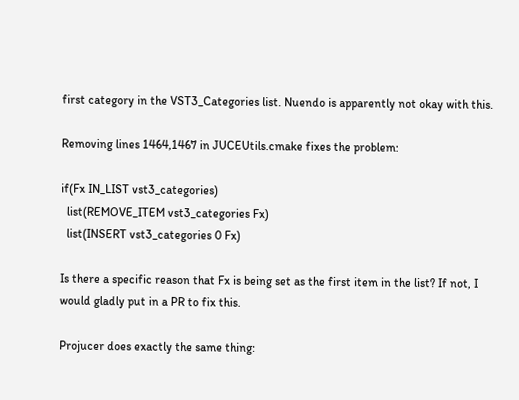first category in the VST3_Categories list. Nuendo is apparently not okay with this.

Removing lines 1464,1467 in JUCEUtils.cmake fixes the problem:

if(Fx IN_LIST vst3_categories)
  list(REMOVE_ITEM vst3_categories Fx)
  list(INSERT vst3_categories 0 Fx)

Is there a specific reason that Fx is being set as the first item in the list? If not, I would gladly put in a PR to fix this.

Projucer does exactly the same thing: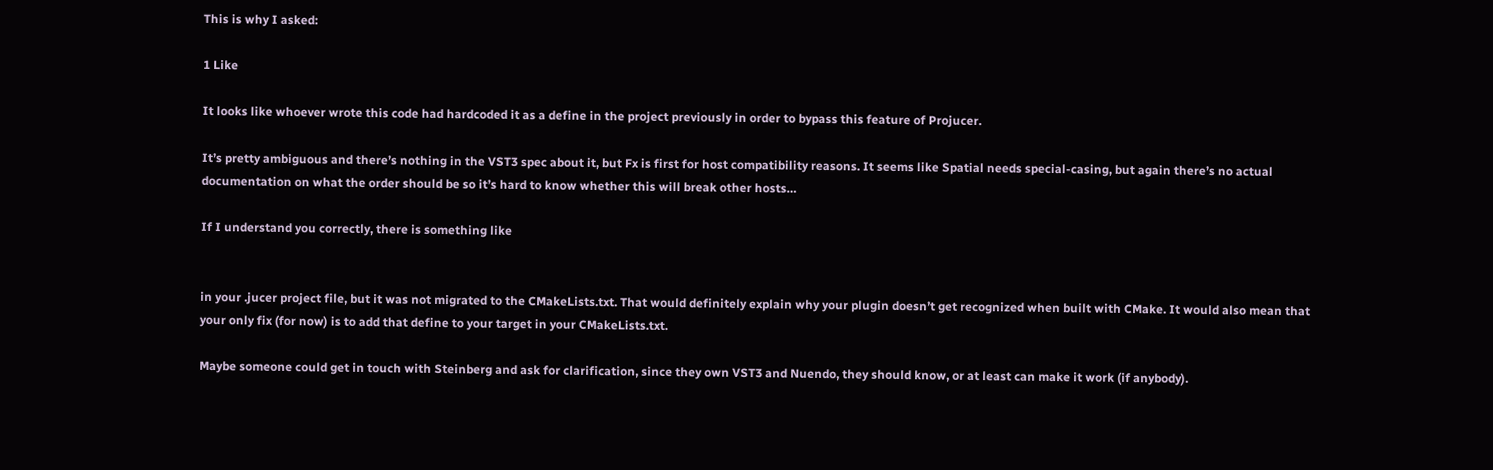This is why I asked:

1 Like

It looks like whoever wrote this code had hardcoded it as a define in the project previously in order to bypass this feature of Projucer.

It’s pretty ambiguous and there’s nothing in the VST3 spec about it, but Fx is first for host compatibility reasons. It seems like Spatial needs special-casing, but again there’s no actual documentation on what the order should be so it’s hard to know whether this will break other hosts…

If I understand you correctly, there is something like


in your .jucer project file, but it was not migrated to the CMakeLists.txt. That would definitely explain why your plugin doesn’t get recognized when built with CMake. It would also mean that your only fix (for now) is to add that define to your target in your CMakeLists.txt.

Maybe someone could get in touch with Steinberg and ask for clarification, since they own VST3 and Nuendo, they should know, or at least can make it work (if anybody).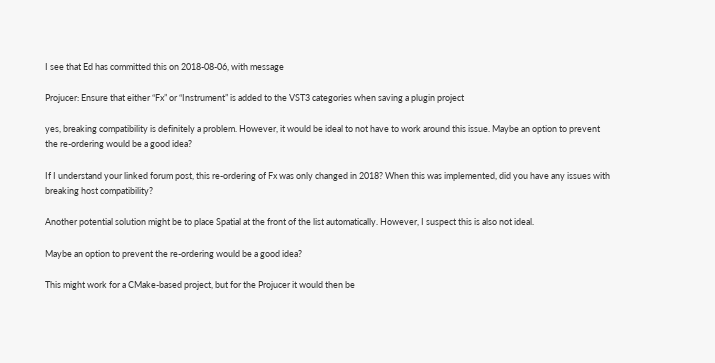I see that Ed has committed this on 2018-08-06, with message

Projucer: Ensure that either “Fx” or “Instrument” is added to the VST3 categories when saving a plugin project

yes, breaking compatibility is definitely a problem. However, it would be ideal to not have to work around this issue. Maybe an option to prevent the re-ordering would be a good idea?

If I understand your linked forum post, this re-ordering of Fx was only changed in 2018? When this was implemented, did you have any issues with breaking host compatibility?

Another potential solution might be to place Spatial at the front of the list automatically. However, I suspect this is also not ideal.

Maybe an option to prevent the re-ordering would be a good idea?

This might work for a CMake-based project, but for the Projucer it would then be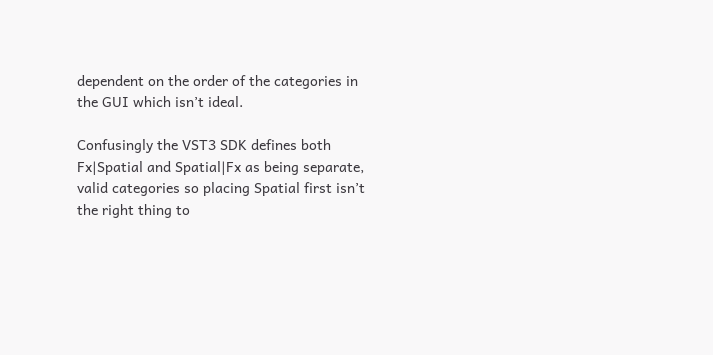dependent on the order of the categories in the GUI which isn’t ideal.

Confusingly the VST3 SDK defines both Fx|Spatial and Spatial|Fx as being separate, valid categories so placing Spatial first isn’t the right thing to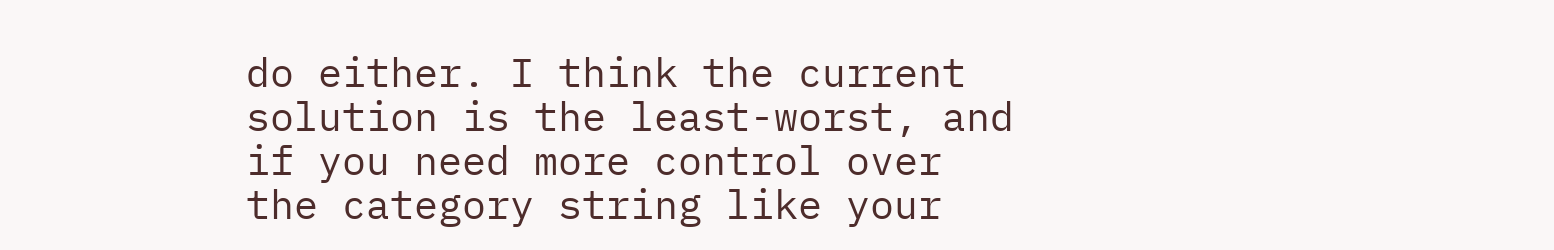do either. I think the current solution is the least-worst, and if you need more control over the category string like your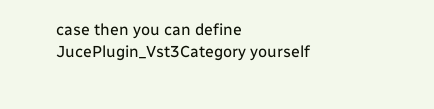case then you can define JucePlugin_Vst3Category yourself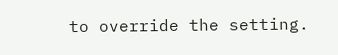to override the setting.